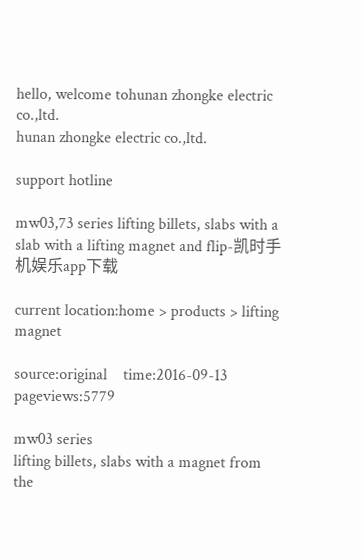hello, welcome tohunan zhongke electric co.,ltd.
hunan zhongke electric co.,ltd.

support hotline

mw03,73 series lifting billets, slabs with a slab with a lifting magnet and flip-凯时手机娱乐app下载

current location:home > products > lifting magnet

source:original    time:2016-09-13     pageviews:5779

mw03 series
lifting billets, slabs with a magnet from the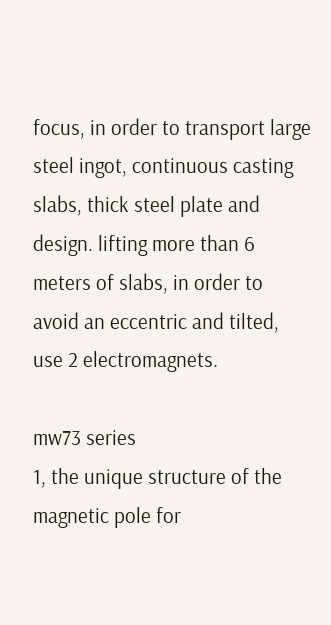focus, in order to transport large steel ingot, continuous casting slabs, thick steel plate and design. lifting more than 6 meters of slabs, in order to avoid an eccentric and tilted, use 2 electromagnets.

mw73 series
1, the unique structure of the magnetic pole for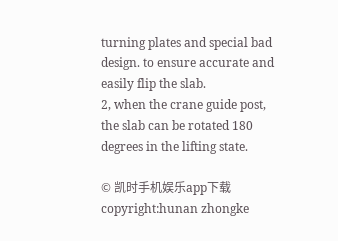turning plates and special bad design. to ensure accurate and easily flip the slab.
2, when the crane guide post, the slab can be rotated 180 degrees in the lifting state.

© 凯时手机娱乐app下载 copyright:hunan zhongke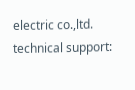electric co.,ltd.
technical support: